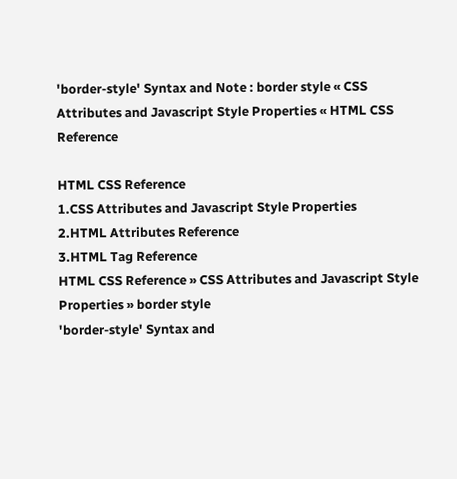'border-style' Syntax and Note : border style « CSS Attributes and Javascript Style Properties « HTML CSS Reference

HTML CSS Reference
1.CSS Attributes and Javascript Style Properties
2.HTML Attributes Reference
3.HTML Tag Reference
HTML CSS Reference » CSS Attributes and Javascript Style Properties » border style
'border-style' Syntax and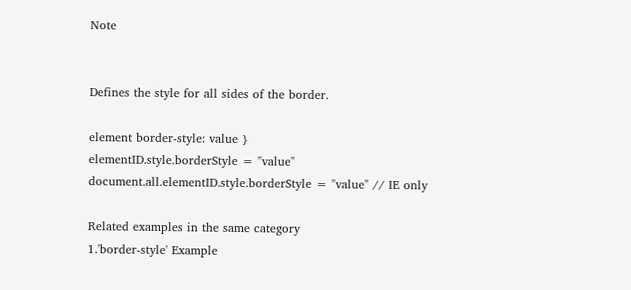Note


Defines the style for all sides of the border.

element border-style: value }
elementID.style.borderStyle = "value"
document.all.elementID.style.borderStyle = "value" // IE only

Related examples in the same category
1.'border-style' Example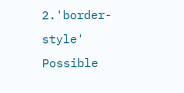2.'border-style' Possible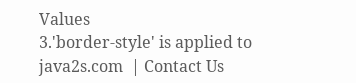Values
3.'border-style' is applied to
java2s.com  | Contact Us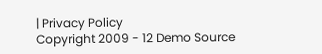| Privacy Policy
Copyright 2009 - 12 Demo Source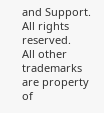and Support. All rights reserved.
All other trademarks are property of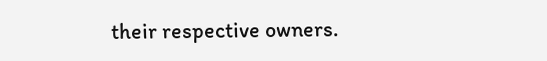their respective owners.